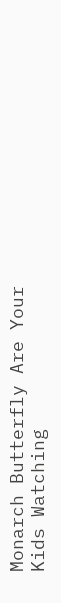Monarch Butterfly Are Your Kids Watching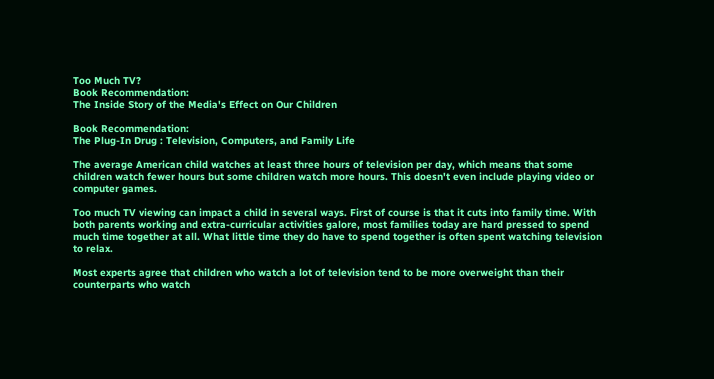Too Much TV?
Book Recommendation:
The Inside Story of the Media's Effect on Our Children

Book Recommendation:
The Plug-In Drug : Television, Computers, and Family Life

The average American child watches at least three hours of television per day, which means that some children watch fewer hours but some children watch more hours. This doesn't even include playing video or computer games.

Too much TV viewing can impact a child in several ways. First of course is that it cuts into family time. With both parents working and extra-curricular activities galore, most families today are hard pressed to spend much time together at all. What little time they do have to spend together is often spent watching television to relax.

Most experts agree that children who watch a lot of television tend to be more overweight than their counterparts who watch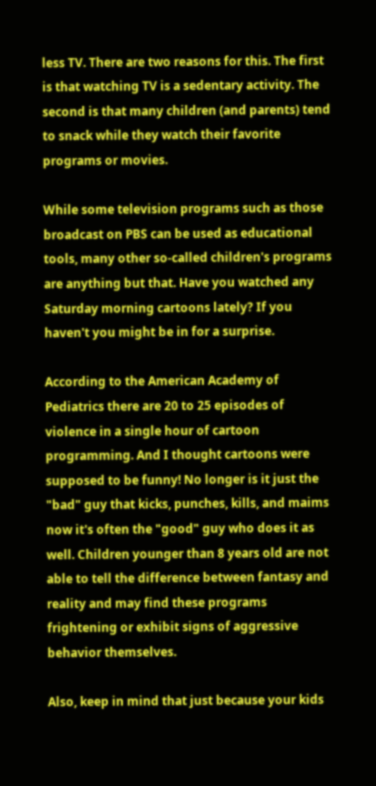less TV. There are two reasons for this. The first is that watching TV is a sedentary activity. The second is that many children (and parents) tend to snack while they watch their favorite programs or movies.

While some television programs such as those broadcast on PBS can be used as educational tools, many other so-called children's programs are anything but that. Have you watched any Saturday morning cartoons lately? If you haven't you might be in for a surprise.

According to the American Academy of Pediatrics there are 20 to 25 episodes of violence in a single hour of cartoon programming. And I thought cartoons were supposed to be funny! No longer is it just the "bad" guy that kicks, punches, kills, and maims now it's often the "good" guy who does it as well. Children younger than 8 years old are not able to tell the difference between fantasy and reality and may find these programs frightening or exhibit signs of aggressive behavior themselves.

Also, keep in mind that just because your kids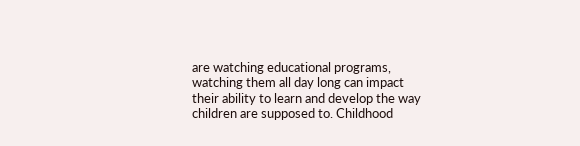are watching educational programs, watching them all day long can impact their ability to learn and develop the way children are supposed to. Childhood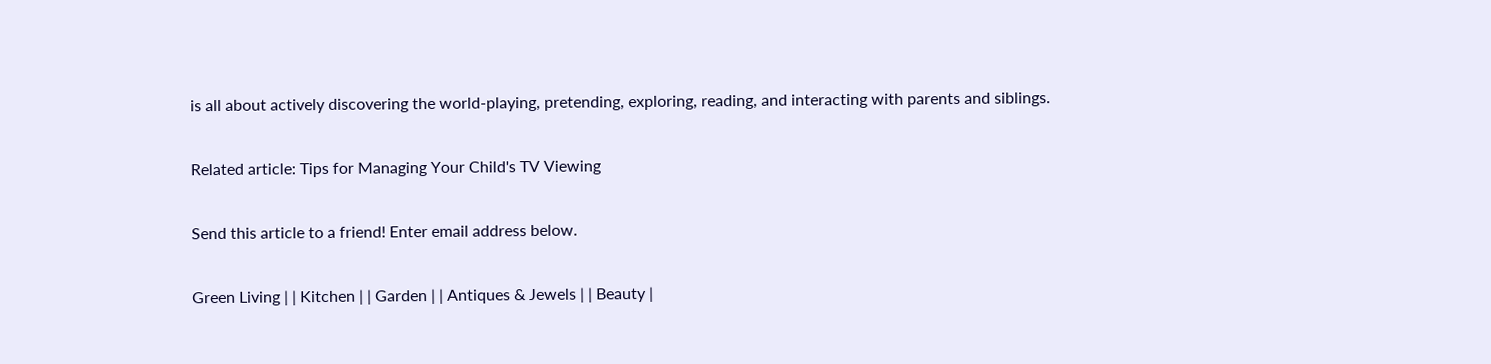is all about actively discovering the world-playing, pretending, exploring, reading, and interacting with parents and siblings.

Related article: Tips for Managing Your Child's TV Viewing

Send this article to a friend! Enter email address below.

Green Living | | Kitchen | | Garden | | Antiques & Jewels | | Beauty |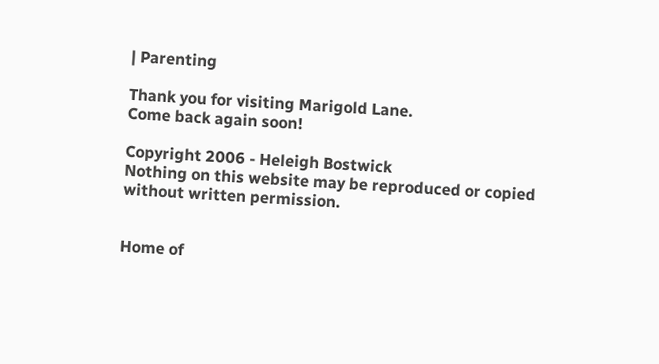| Parenting

Thank you for visiting Marigold Lane.
Come back again soon!

Copyright 2006 - Heleigh Bostwick
Nothing on this website may be reproduced or copied
without written permission.


Home of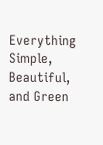Everything Simple, Beautiful, and Green